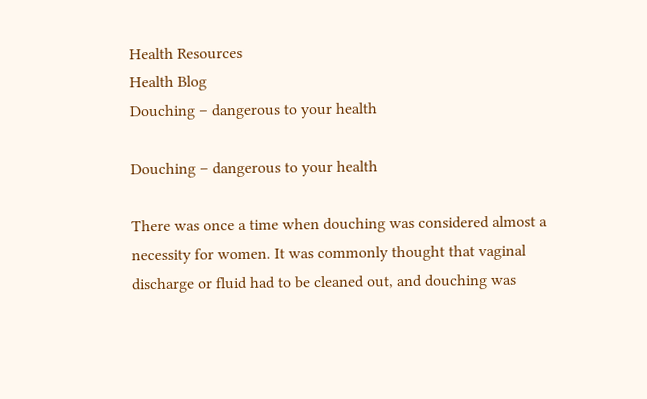Health Resources
Health Blog
Douching – dangerous to your health

Douching – dangerous to your health

There was once a time when douching was considered almost a necessity for women. It was commonly thought that vaginal discharge or fluid had to be cleaned out, and douching was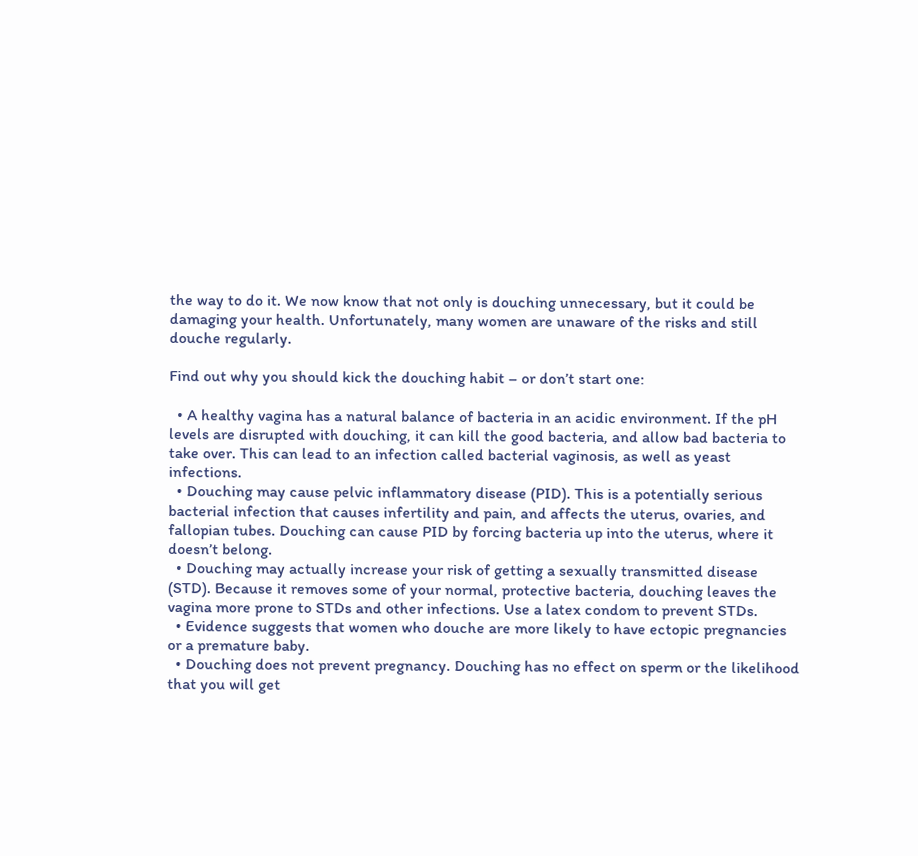the way to do it. We now know that not only is douching unnecessary, but it could be damaging your health. Unfortunately, many women are unaware of the risks and still douche regularly.

Find out why you should kick the douching habit – or don’t start one:

  • A healthy vagina has a natural balance of bacteria in an acidic environment. If the pH  levels are disrupted with douching, it can kill the good bacteria, and allow bad bacteria to take over. This can lead to an infection called bacterial vaginosis, as well as yeast infections.
  • Douching may cause pelvic inflammatory disease (PID). This is a potentially serious bacterial infection that causes infertility and pain, and affects the uterus, ovaries, and fallopian tubes. Douching can cause PID by forcing bacteria up into the uterus, where it doesn’t belong.
  • Douching may actually increase your risk of getting a sexually transmitted disease (STD). Because it removes some of your normal, protective bacteria, douching leaves the vagina more prone to STDs and other infections. Use a latex condom to prevent STDs.
  • Evidence suggests that women who douche are more likely to have ectopic pregnancies or a premature baby.
  • Douching does not prevent pregnancy. Douching has no effect on sperm or the likelihood that you will get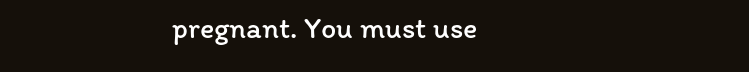pregnant. You must use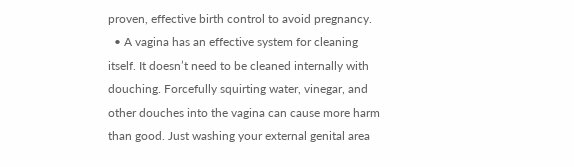proven, effective birth control to avoid pregnancy.
  • A vagina has an effective system for cleaning itself. It doesn’t need to be cleaned internally with douching. Forcefully squirting water, vinegar, and other douches into the vagina can cause more harm than good. Just washing your external genital area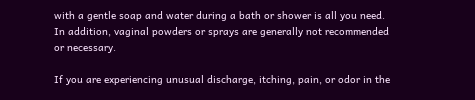with a gentle soap and water during a bath or shower is all you need. In addition, vaginal powders or sprays are generally not recommended or necessary.

If you are experiencing unusual discharge, itching, pain, or odor in the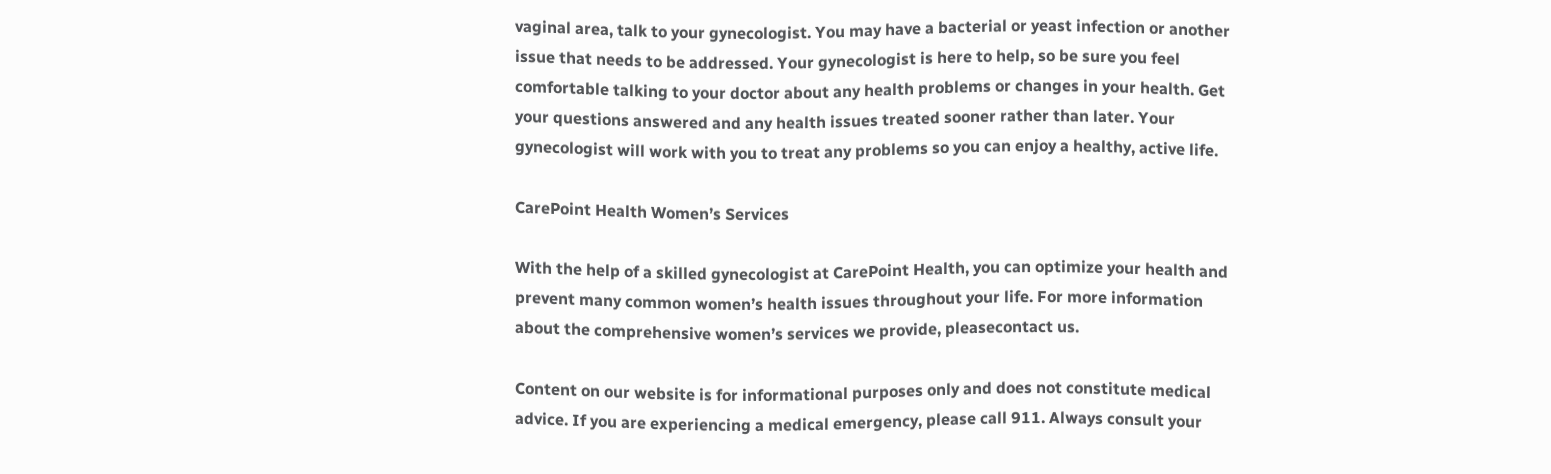vaginal area, talk to your gynecologist. You may have a bacterial or yeast infection or another issue that needs to be addressed. Your gynecologist is here to help, so be sure you feel comfortable talking to your doctor about any health problems or changes in your health. Get your questions answered and any health issues treated sooner rather than later. Your gynecologist will work with you to treat any problems so you can enjoy a healthy, active life.

CarePoint Health Women’s Services

With the help of a skilled gynecologist at CarePoint Health, you can optimize your health and prevent many common women’s health issues throughout your life. For more information about the comprehensive women’s services we provide, pleasecontact us.

Content on our website is for informational purposes only and does not constitute medical advice. If you are experiencing a medical emergency, please call 911. Always consult your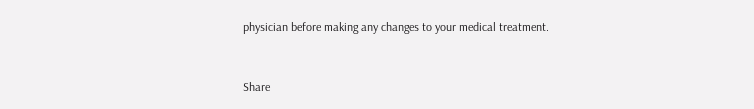physician before making any changes to your medical treatment.


Share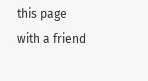this page with a friend